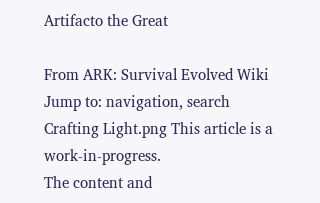Artifacto the Great

From ARK: Survival Evolved Wiki
Jump to: navigation, search
Crafting Light.png This article is a work-in-progress.
The content and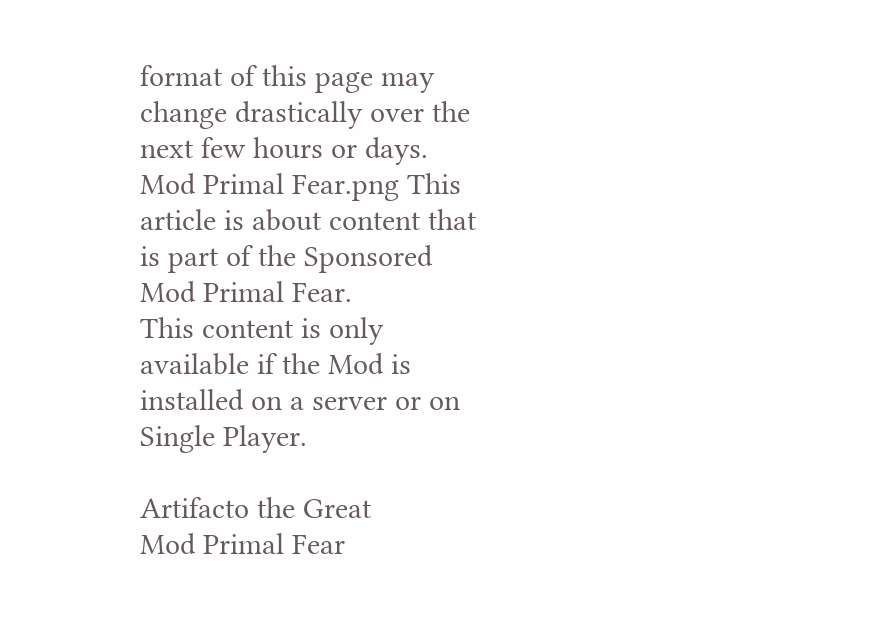format of this page may change drastically over the next few hours or days.
Mod Primal Fear.png This article is about content that is part of the Sponsored Mod Primal Fear.
This content is only available if the Mod is installed on a server or on Single Player.

Artifacto the Great
Mod Primal Fear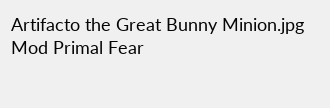Artifacto the Great Bunny Minion.jpg
Mod Primal Fear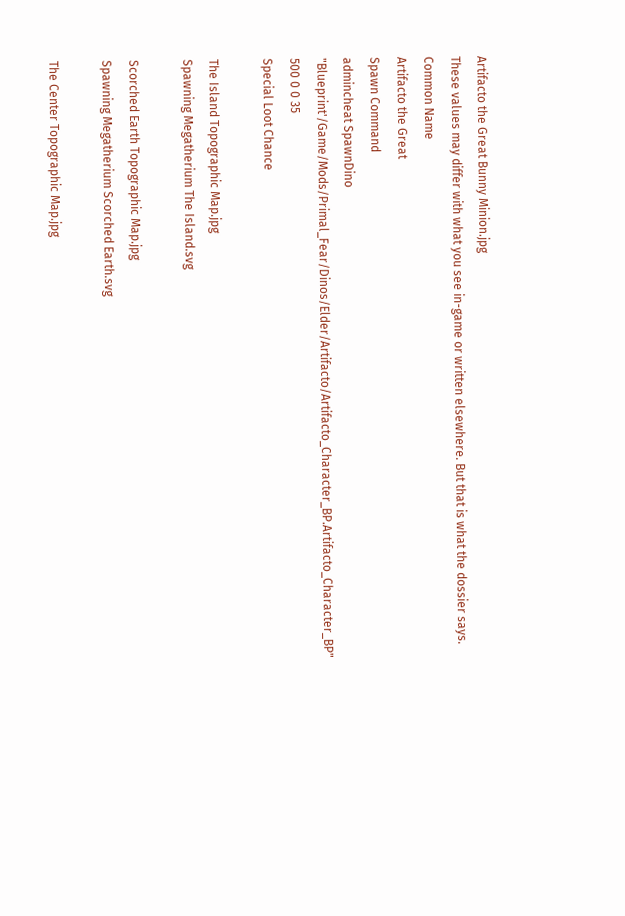Artifacto the Great Bunny Minion.jpg
These values may differ with what you see in-game or written elsewhere. But that is what the dossier says.
Common Name
Artifacto the Great
Spawn Command
admincheat SpawnDino "Blueprint'/Game/Mods/Primal_Fear/Dinos/Elder/Artifacto/Artifacto_Character_BP.Artifacto_Character_BP" 500 0 0 35
Special Loot Chance

The Island Topographic Map.jpg
Spawning Megatherium The Island.svg

Scorched Earth Topographic Map.jpg
Spawning Megatherium Scorched Earth.svg

The Center Topographic Map.jpg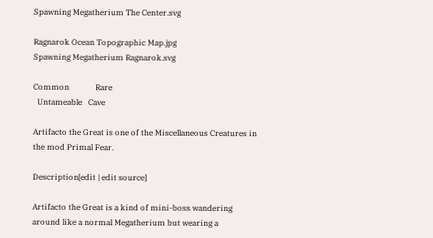Spawning Megatherium The Center.svg

Ragnarok Ocean Topographic Map.jpg
Spawning Megatherium Ragnarok.svg

Common             Rare
  Untameable   Cave

Artifacto the Great is one of the Miscellaneous Creatures in the mod Primal Fear.

Description[edit | edit source]

Artifacto the Great is a kind of mini-boss wandering around like a normal Megatherium but wearing a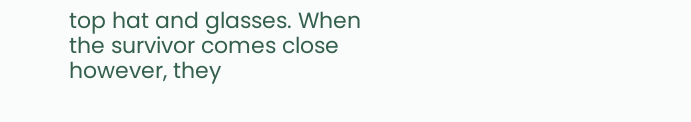top hat and glasses. When the survivor comes close however, they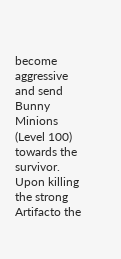become aggressive and send Bunny Minions (Level 100) towards the survivor. Upon killing the strong Artifacto the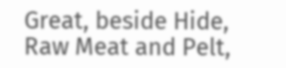Great, beside Hide, Raw Meat and Pelt,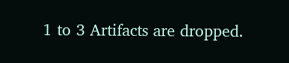1 to 3 Artifacts are dropped.